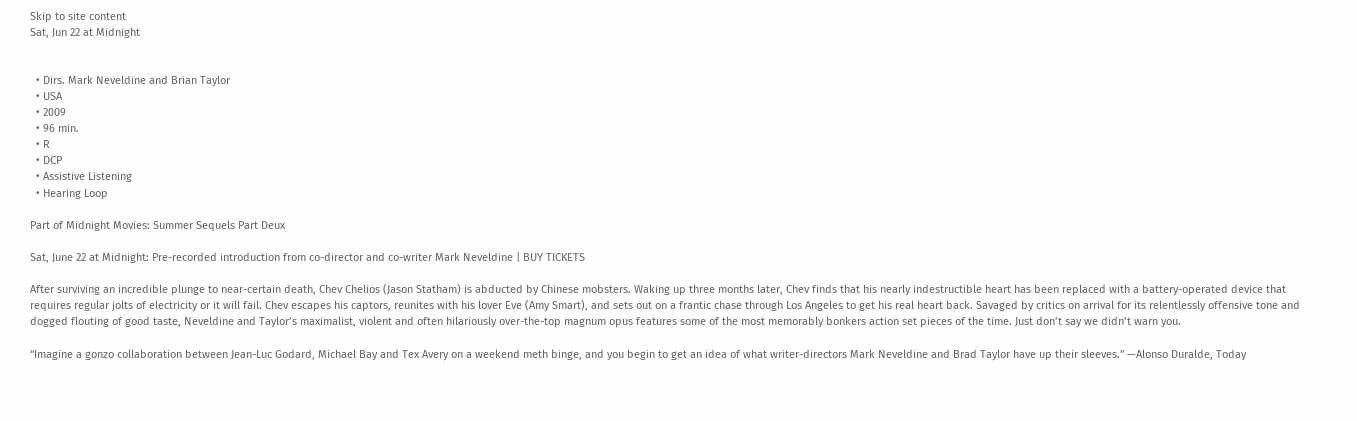Skip to site content
Sat, Jun 22 at Midnight


  • Dirs. Mark Neveldine and Brian Taylor
  • USA
  • 2009
  • 96 min.
  • R
  • DCP
  • Assistive Listening
  • Hearing Loop

Part of Midnight Movies: Summer Sequels Part Deux

Sat, June 22 at Midnight: Pre-recorded introduction from co-director and co-writer Mark Neveldine | BUY TICKETS

After surviving an incredible plunge to near-certain death, Chev Chelios (Jason Statham) is abducted by Chinese mobsters. Waking up three months later, Chev finds that his nearly indestructible heart has been replaced with a battery-operated device that requires regular jolts of electricity or it will fail. Chev escapes his captors, reunites with his lover Eve (Amy Smart), and sets out on a frantic chase through Los Angeles to get his real heart back. Savaged by critics on arrival for its relentlessly offensive tone and dogged flouting of good taste, Neveldine and Taylor’s maximalist, violent and often hilariously over-the-top magnum opus features some of the most memorably bonkers action set pieces of the time. Just don’t say we didn’t warn you.

“Imagine a gonzo collaboration between Jean-Luc Godard, Michael Bay and Tex Avery on a weekend meth binge, and you begin to get an idea of what writer-directors Mark Neveldine and Brad Taylor have up their sleeves.” —Alonso Duralde, Today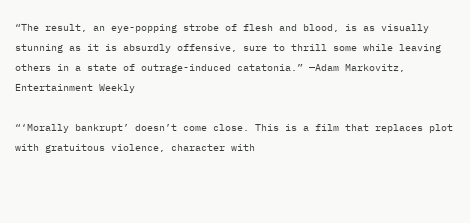“The result, an eye-popping strobe of flesh and blood, is as visually stunning as it is absurdly offensive, sure to thrill some while leaving others in a state of outrage-induced catatonia.” —Adam Markovitz, Entertainment Weekly

“‘Morally bankrupt’ doesn’t come close. This is a film that replaces plot with gratuitous violence, character with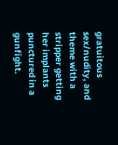gratuitous sex/nudity, and theme with a stripper getting her implants punctured in a gunfight.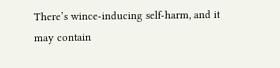There’s wince-inducing self-harm, and it may contain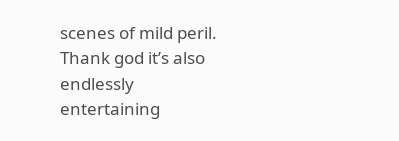scenes of mild peril. Thank god it’s also endlessly entertaining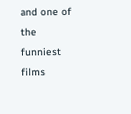and one of the funniest films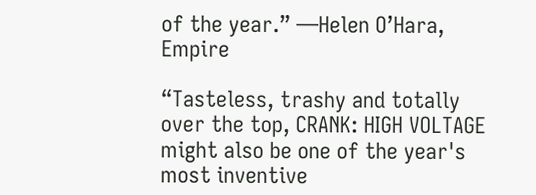of the year.” —Helen O’Hara, Empire

“Tasteless, trashy and totally over the top, CRANK: HIGH VOLTAGE might also be one of the year's most inventive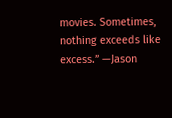movies. Sometimes, nothing exceeds like excess.” —Jason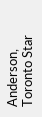Anderson, Toronto Star